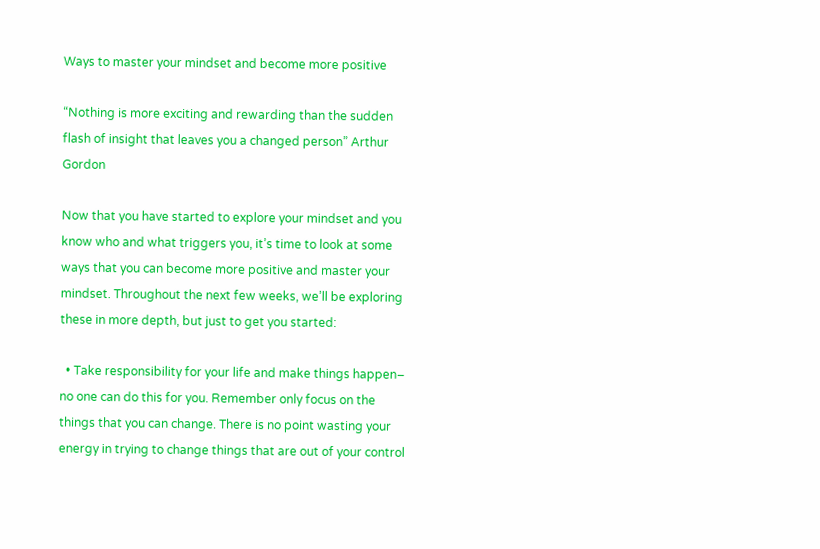Ways to master your mindset and become more positive

“Nothing is more exciting and rewarding than the sudden flash of insight that leaves you a changed person” Arthur Gordon

Now that you have started to explore your mindset and you know who and what triggers you, it’s time to look at some ways that you can become more positive and master your mindset. Throughout the next few weeks, we’ll be exploring these in more depth, but just to get you started:

  • Take responsibility for your life and make things happen– no one can do this for you. Remember only focus on the things that you can change. There is no point wasting your energy in trying to change things that are out of your control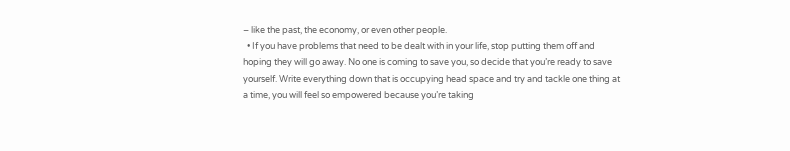– like the past, the economy, or even other people.
  • If you have problems that need to be dealt with in your life, stop putting them off and hoping they will go away. No one is coming to save you, so decide that you’re ready to save yourself. Write everything down that is occupying head space and try and tackle one thing at a time, you will feel so empowered because you’re taking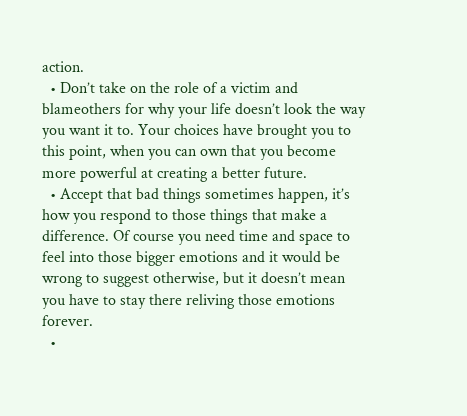action.
  • Don’t take on the role of a victim and blameothers for why your life doesn’t look the way you want it to. Your choices have brought you to this point, when you can own that you become more powerful at creating a better future.
  • Accept that bad things sometimes happen, it’s how you respond to those things that make a difference. Of course you need time and space to feel into those bigger emotions and it would be wrong to suggest otherwise, but it doesn’t mean you have to stay there reliving those emotions forever.
  •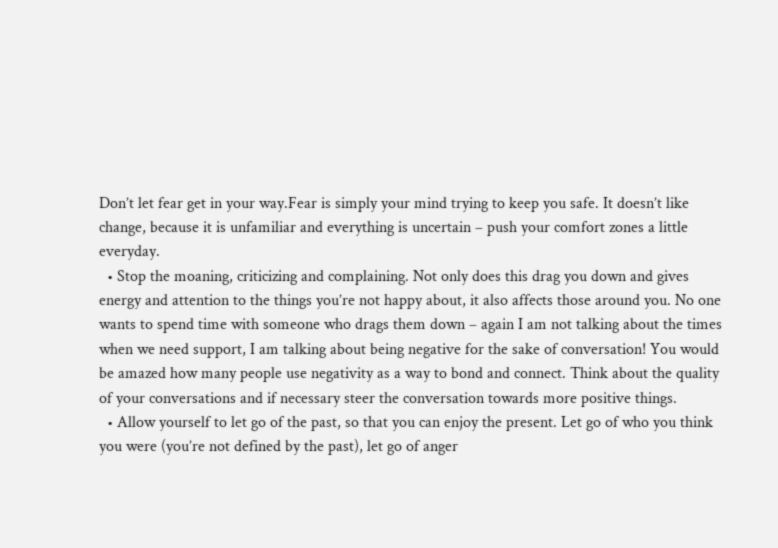Don’t let fear get in your way.Fear is simply your mind trying to keep you safe. It doesn’t like change, because it is unfamiliar and everything is uncertain – push your comfort zones a little everyday.
  • Stop the moaning, criticizing and complaining. Not only does this drag you down and gives energy and attention to the things you’re not happy about, it also affects those around you. No one wants to spend time with someone who drags them down – again I am not talking about the times when we need support, I am talking about being negative for the sake of conversation! You would be amazed how many people use negativity as a way to bond and connect. Think about the quality of your conversations and if necessary steer the conversation towards more positive things.
  • Allow yourself to let go of the past, so that you can enjoy the present. Let go of who you think you were (you’re not defined by the past), let go of anger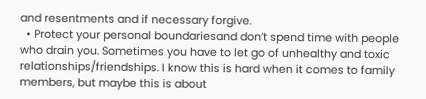and resentments and if necessary forgive.
  • Protect your personal boundariesand don’t spend time with people who drain you. Sometimes you have to let go of unhealthy and toxic relationships/friendships. I know this is hard when it comes to family members, but maybe this is about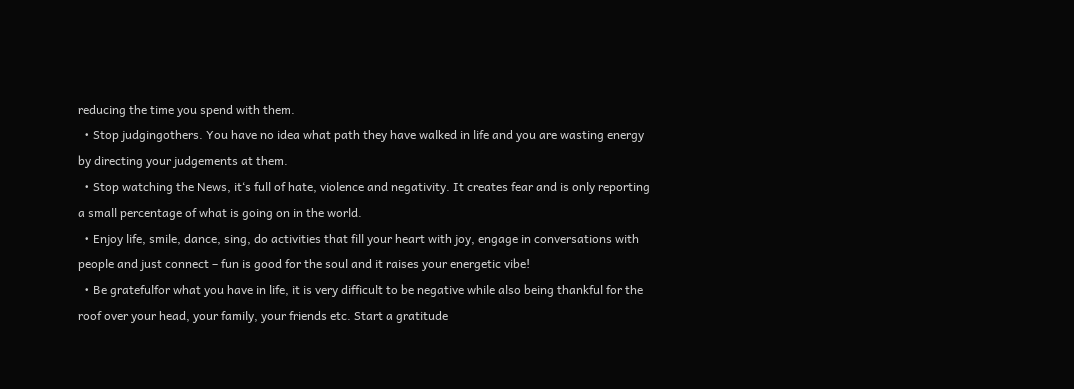reducing the time you spend with them.
  • Stop judgingothers. You have no idea what path they have walked in life and you are wasting energy by directing your judgements at them.
  • Stop watching the News, it‘s full of hate, violence and negativity. It creates fear and is only reporting a small percentage of what is going on in the world.
  • Enjoy life, smile, dance, sing, do activities that fill your heart with joy, engage in conversations with people and just connect – fun is good for the soul and it raises your energetic vibe!
  • Be gratefulfor what you have in life, it is very difficult to be negative while also being thankful for the roof over your head, your family, your friends etc. Start a gratitude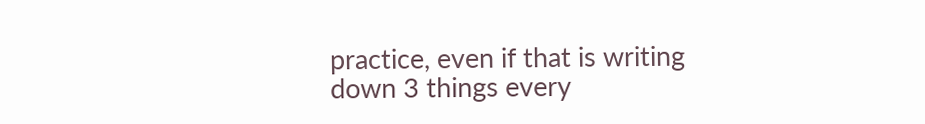practice, even if that is writing down 3 things every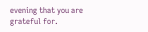evening that you are grateful for.